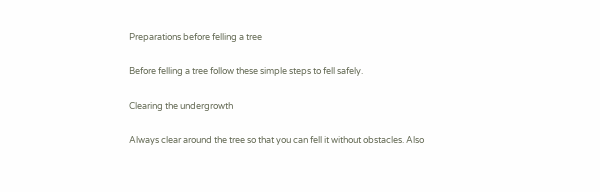Preparations before felling a tree

Before felling a tree follow these simple steps to fell safely.

Clearing the undergrowth

Always clear around the tree so that you can fell it without obstacles. Also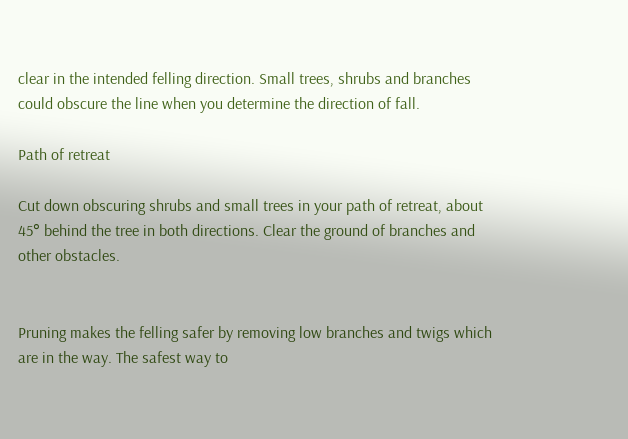clear in the intended felling direction. Small trees, shrubs and branches could obscure the line when you determine the direction of fall.

Path of retreat

Cut down obscuring shrubs and small trees in your path of retreat, about 45° behind the tree in both directions. Clear the ground of branches and other obstacles.


Pruning makes the felling safer by removing low branches and twigs which are in the way. The safest way to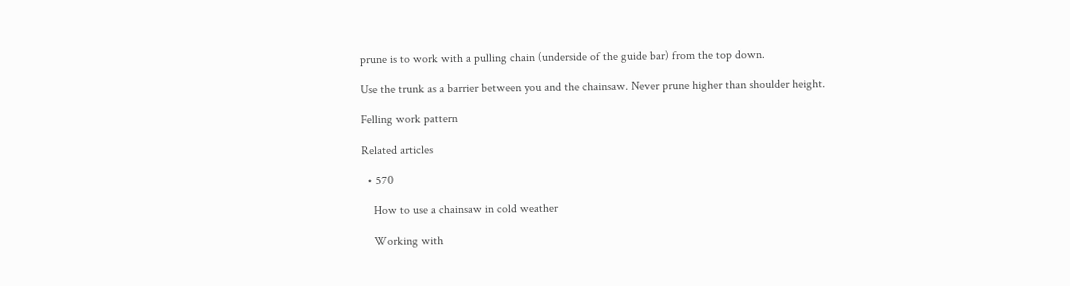prune is to work with a pulling chain (underside of the guide bar) from the top down.

Use the trunk as a barrier between you and the chainsaw. Never prune higher than shoulder height.

Felling work pattern

Related articles

  • 570

    How to use a chainsaw in cold weather

    Working with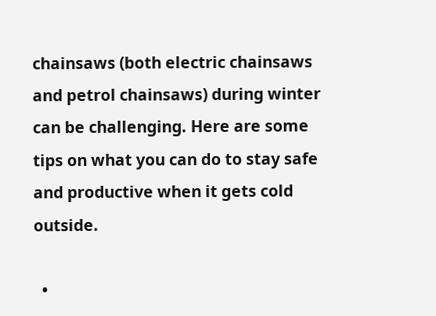chainsaws (both electric chainsaws and petrol chainsaws) during winter can be challenging. Here are some tips on what you can do to stay safe and productive when it gets cold outside.

  •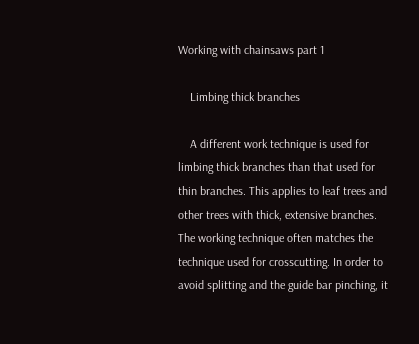Working with chainsaws part 1

    Limbing thick branches

    A different work technique is used for limbing thick branches than that used for thin branches. This applies to leaf trees and other trees with thick, extensive branches. The working technique often matches the technique used for crosscutting. In order to avoid splitting and the guide bar pinching, it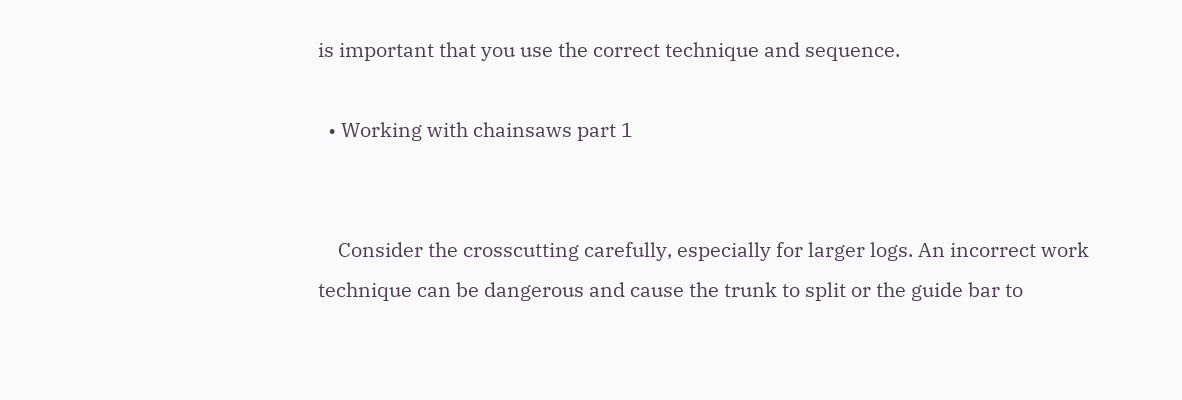is important that you use the correct technique and sequence.

  • Working with chainsaws part 1


    Consider the crosscutting carefully, especially for larger logs. An incorrect work technique can be dangerous and cause the trunk to split or the guide bar to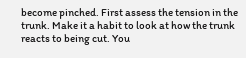become pinched. First assess the tension in the trunk. Make it a habit to look at how the trunk reacts to being cut. You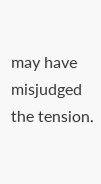may have misjudged the tension.